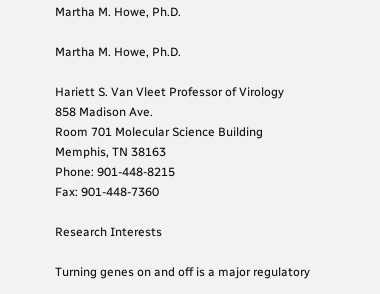Martha M. Howe, Ph.D.

Martha M. Howe, Ph.D.

Hariett S. Van Vleet Professor of Virology
858 Madison Ave.
Room 701 Molecular Science Building
Memphis, TN 38163
Phone: 901-448-8215
Fax: 901-448-7360

Research Interests

Turning genes on and off is a major regulatory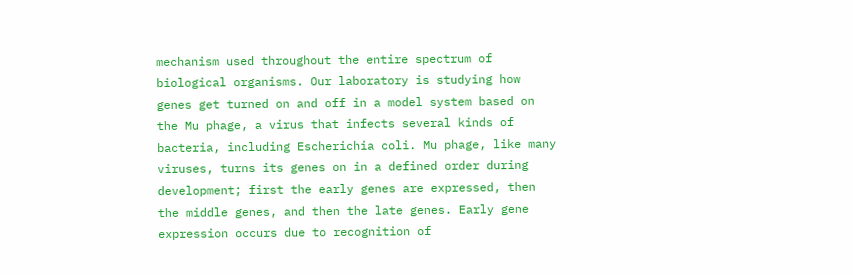mechanism used throughout the entire spectrum of biological organisms. Our laboratory is studying how genes get turned on and off in a model system based on the Mu phage, a virus that infects several kinds of bacteria, including Escherichia coli. Mu phage, like many viruses, turns its genes on in a defined order during development; first the early genes are expressed, then the middle genes, and then the late genes. Early gene expression occurs due to recognition of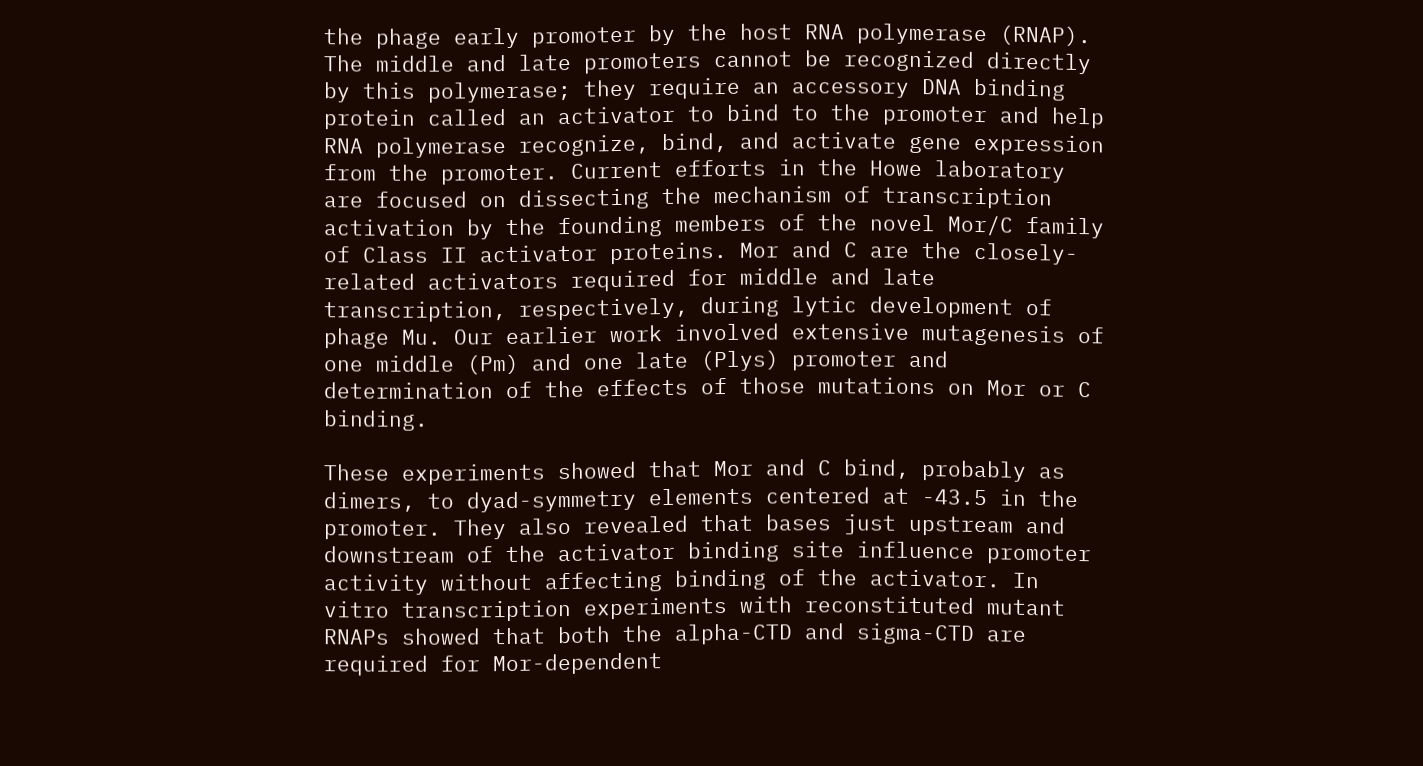the phage early promoter by the host RNA polymerase (RNAP). The middle and late promoters cannot be recognized directly by this polymerase; they require an accessory DNA binding protein called an activator to bind to the promoter and help RNA polymerase recognize, bind, and activate gene expression from the promoter. Current efforts in the Howe laboratory are focused on dissecting the mechanism of transcription activation by the founding members of the novel Mor/C family of Class II activator proteins. Mor and C are the closely-related activators required for middle and late transcription, respectively, during lytic development of phage Mu. Our earlier work involved extensive mutagenesis of one middle (Pm) and one late (Plys) promoter and determination of the effects of those mutations on Mor or C binding.

These experiments showed that Mor and C bind, probably as dimers, to dyad-symmetry elements centered at -43.5 in the promoter. They also revealed that bases just upstream and downstream of the activator binding site influence promoter activity without affecting binding of the activator. In vitro transcription experiments with reconstituted mutant RNAPs showed that both the alpha-CTD and sigma-CTD are required for Mor-dependent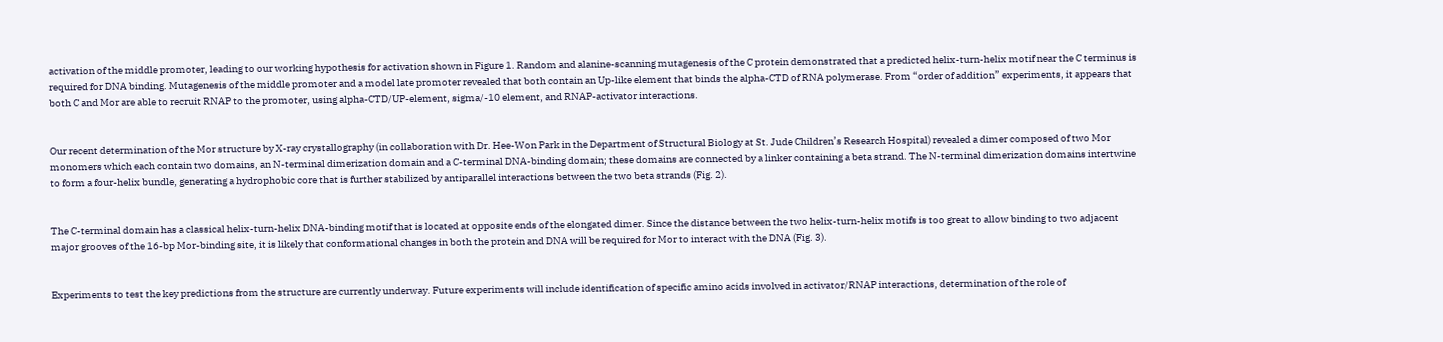activation of the middle promoter, leading to our working hypothesis for activation shown in Figure 1. Random and alanine-scanning mutagenesis of the C protein demonstrated that a predicted helix-turn-helix motif near the C terminus is required for DNA binding. Mutagenesis of the middle promoter and a model late promoter revealed that both contain an Up-like element that binds the alpha-CTD of RNA polymerase. From “order of addition” experiments, it appears that both C and Mor are able to recruit RNAP to the promoter, using alpha-CTD/UP-element, sigma/-10 element, and RNAP-activator interactions.


Our recent determination of the Mor structure by X-ray crystallography (in collaboration with Dr. Hee-Won Park in the Department of Structural Biology at St. Jude Children’s Research Hospital) revealed a dimer composed of two Mor monomers which each contain two domains, an N-terminal dimerization domain and a C-terminal DNA-binding domain; these domains are connected by a linker containing a beta strand. The N-terminal dimerization domains intertwine to form a four-helix bundle, generating a hydrophobic core that is further stabilized by antiparallel interactions between the two beta strands (Fig. 2).


The C-terminal domain has a classical helix-turn-helix DNA-binding motif that is located at opposite ends of the elongated dimer. Since the distance between the two helix-turn-helix motifs is too great to allow binding to two adjacent major grooves of the 16-bp Mor-binding site, it is likely that conformational changes in both the protein and DNA will be required for Mor to interact with the DNA (Fig. 3).


Experiments to test the key predictions from the structure are currently underway. Future experiments will include identification of specific amino acids involved in activator/RNAP interactions, determination of the role of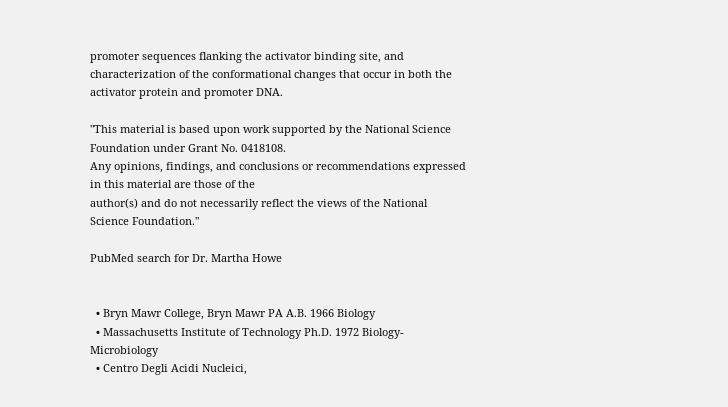promoter sequences flanking the activator binding site, and characterization of the conformational changes that occur in both the activator protein and promoter DNA.

"This material is based upon work supported by the National Science Foundation under Grant No. 0418108.
Any opinions, findings, and conclusions or recommendations expressed in this material are those of the
author(s) and do not necessarily reflect the views of the National Science Foundation."

PubMed search for Dr. Martha Howe


  • Bryn Mawr College, Bryn Mawr PA A.B. 1966 Biology
  • Massachusetts Institute of Technology Ph.D. 1972 Biology-Microbiology
  • Centro Degli Acidi Nucleici,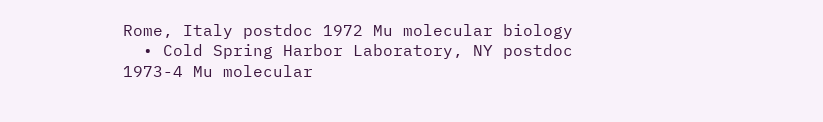Rome, Italy postdoc 1972 Mu molecular biology
  • Cold Spring Harbor Laboratory, NY postdoc 1973-4 Mu molecular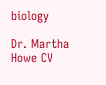biology

Dr. Martha Howe CV